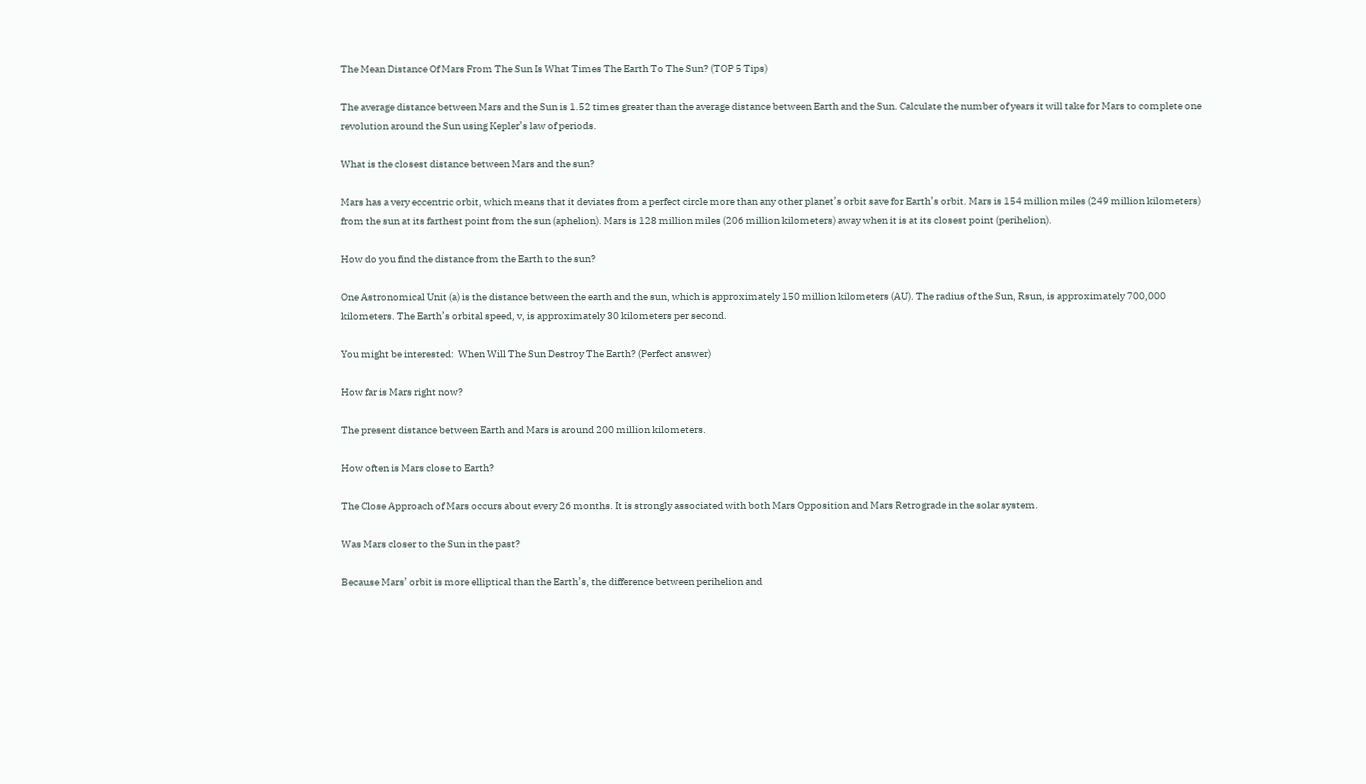The Mean Distance Of Mars From The Sun Is What Times The Earth To The Sun? (TOP 5 Tips)

The average distance between Mars and the Sun is 1.52 times greater than the average distance between Earth and the Sun. Calculate the number of years it will take for Mars to complete one revolution around the Sun using Kepler’s law of periods.

What is the closest distance between Mars and the sun?

Mars has a very eccentric orbit, which means that it deviates from a perfect circle more than any other planet’s orbit save for Earth’s orbit. Mars is 154 million miles (249 million kilometers) from the sun at its farthest point from the sun (aphelion). Mars is 128 million miles (206 million kilometers) away when it is at its closest point (perihelion).

How do you find the distance from the Earth to the sun?

One Astronomical Unit (a) is the distance between the earth and the sun, which is approximately 150 million kilometers (AU). The radius of the Sun, Rsun, is approximately 700,000 kilometers. The Earth’s orbital speed, v, is approximately 30 kilometers per second.

You might be interested:  When Will The Sun Destroy The Earth? (Perfect answer)

How far is Mars right now?

The present distance between Earth and Mars is around 200 million kilometers.

How often is Mars close to Earth?

The Close Approach of Mars occurs about every 26 months. It is strongly associated with both Mars Opposition and Mars Retrograde in the solar system.

Was Mars closer to the Sun in the past?

Because Mars’ orbit is more elliptical than the Earth’s, the difference between perihelion and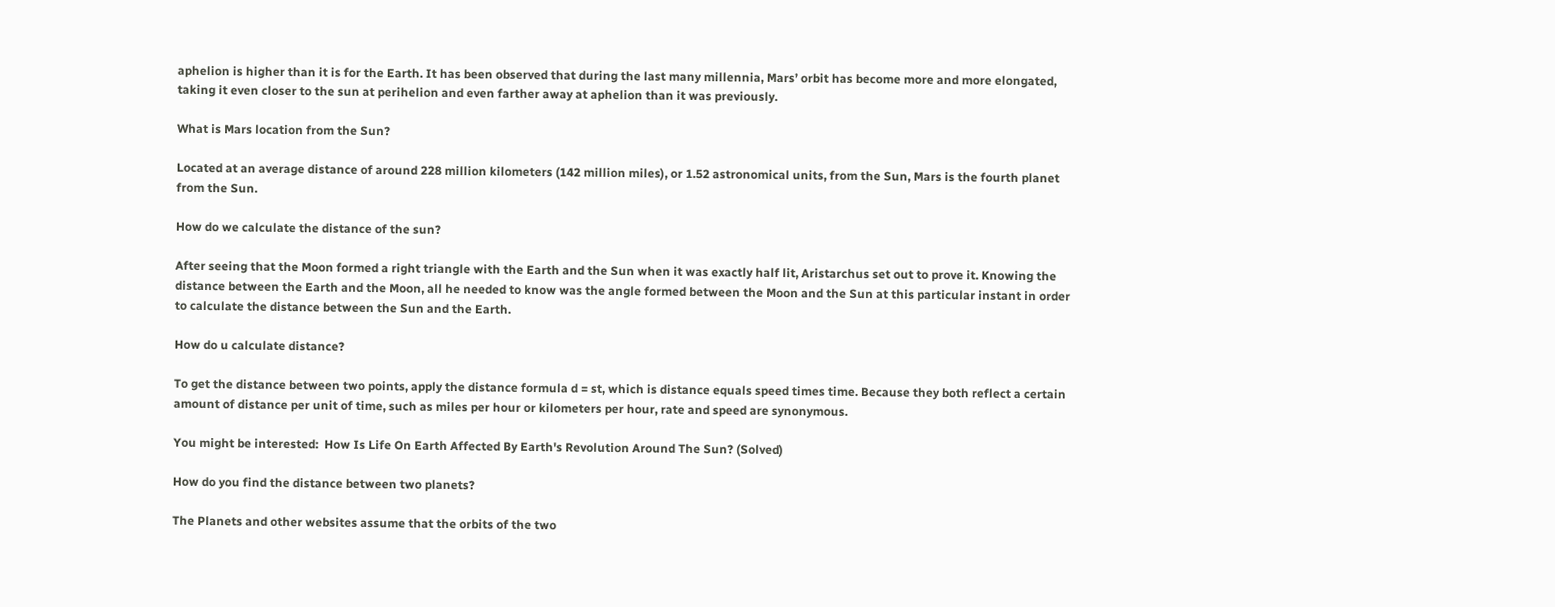aphelion is higher than it is for the Earth. It has been observed that during the last many millennia, Mars’ orbit has become more and more elongated, taking it even closer to the sun at perihelion and even farther away at aphelion than it was previously.

What is Mars location from the Sun?

Located at an average distance of around 228 million kilometers (142 million miles), or 1.52 astronomical units, from the Sun, Mars is the fourth planet from the Sun.

How do we calculate the distance of the sun?

After seeing that the Moon formed a right triangle with the Earth and the Sun when it was exactly half lit, Aristarchus set out to prove it. Knowing the distance between the Earth and the Moon, all he needed to know was the angle formed between the Moon and the Sun at this particular instant in order to calculate the distance between the Sun and the Earth.

How do u calculate distance?

To get the distance between two points, apply the distance formula d = st, which is distance equals speed times time. Because they both reflect a certain amount of distance per unit of time, such as miles per hour or kilometers per hour, rate and speed are synonymous.

You might be interested:  How Is Life On Earth Affected By Earth's Revolution Around The Sun? (Solved)

How do you find the distance between two planets?

The Planets and other websites assume that the orbits of the two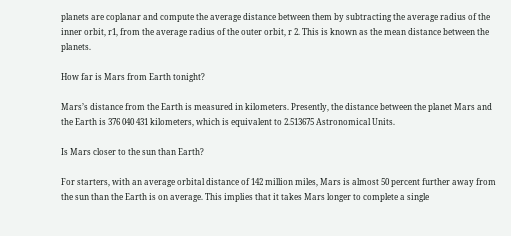planets are coplanar and compute the average distance between them by subtracting the average radius of the inner orbit, r1, from the average radius of the outer orbit, r 2. This is known as the mean distance between the planets.

How far is Mars from Earth tonight?

Mars’s distance from the Earth is measured in kilometers. Presently, the distance between the planet Mars and the Earth is 376 040 431 kilometers, which is equivalent to 2.513675 Astronomical Units.

Is Mars closer to the sun than Earth?

For starters, with an average orbital distance of 142 million miles, Mars is almost 50 percent further away from the sun than the Earth is on average. This implies that it takes Mars longer to complete a single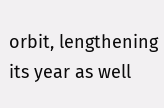orbit, lengthening its year as well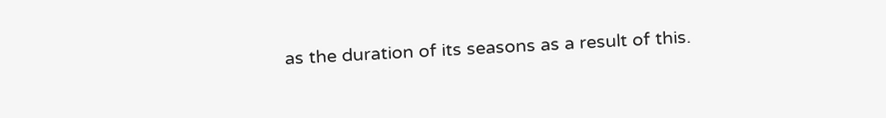as the duration of its seasons as a result of this.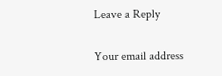Leave a Reply

Your email address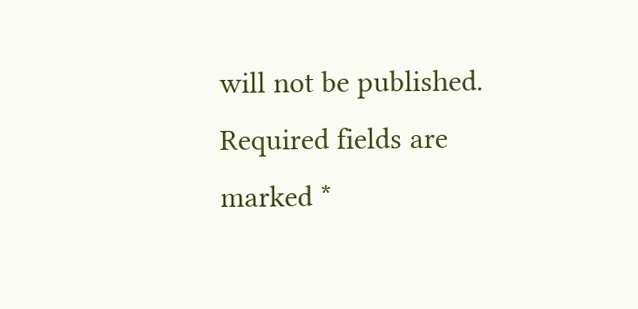will not be published. Required fields are marked *